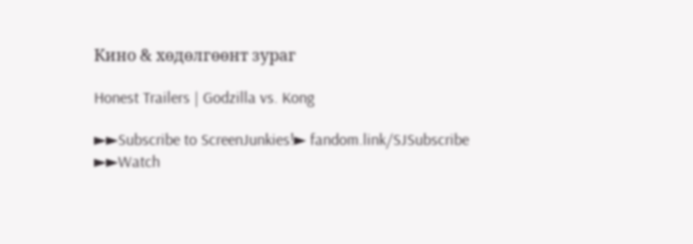Кино & хөдөлгөөнт зураг

Honest Trailers | Godzilla vs. Kong

►►Subscribe to ScreenJunkies!► fandom.link/SJSubscribe
►►Watch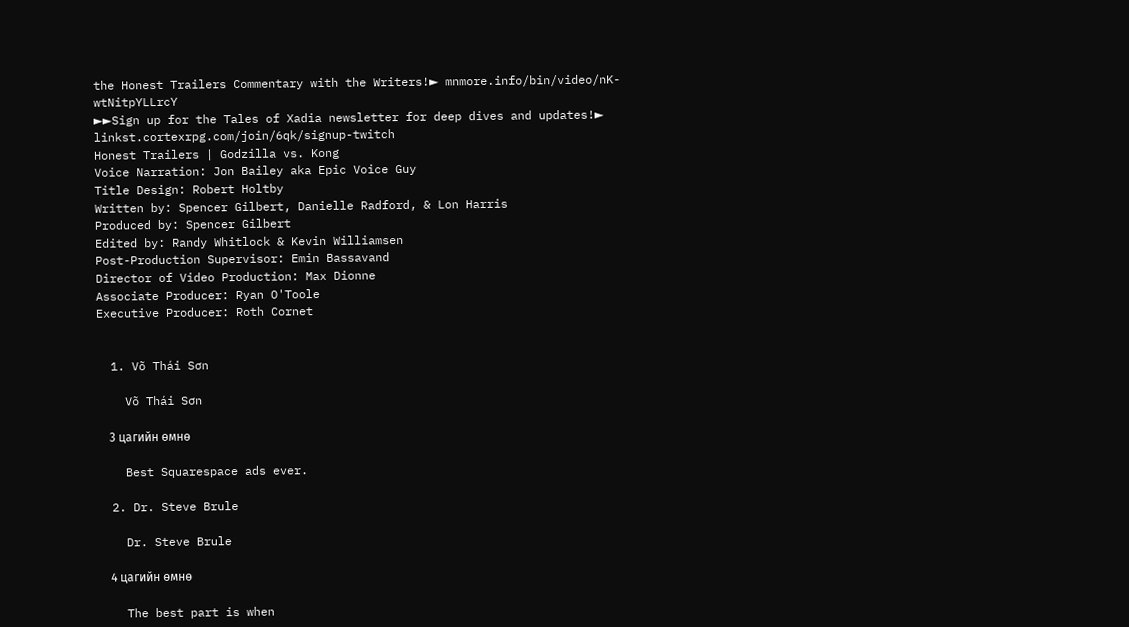the Honest Trailers Commentary with the Writers!► mnmore.info/bin/video/nK-wtNitpYLLrcY
►►Sign up for the Tales of Xadia newsletter for deep dives and updates!► linkst.cortexrpg.com/join/6qk/signup-twitch
Honest Trailers | Godzilla vs. Kong
Voice Narration: Jon Bailey aka Epic Voice Guy
Title Design: Robert Holtby
Written by: Spencer Gilbert, Danielle Radford, & Lon Harris
Produced by: Spencer Gilbert
Edited by: Randy Whitlock & Kevin Williamsen
Post-Production Supervisor: Emin Bassavand
Director of Video Production: Max Dionne
Associate Producer: Ryan O'Toole
Executive Producer: Roth Cornet


  1. Võ Thái Sơn

    Võ Thái Sơn

    3 цагийн өмнө

    Best Squarespace ads ever.

  2. Dr. Steve Brule

    Dr. Steve Brule

    4 цагийн өмнө

    The best part is when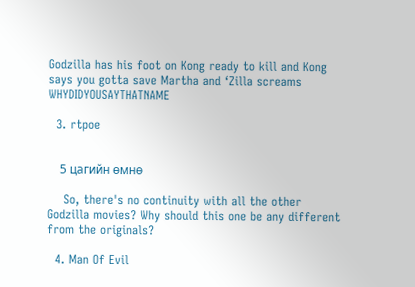Godzilla has his foot on Kong ready to kill and Kong says you gotta save Martha and ‘Zilla screams WHYDIDYOUSAYTHATNAME

  3. rtpoe


    5 цагийн өмнө

    So, there's no continuity with all the other Godzilla movies? Why should this one be any different from the originals?

  4. Man Of Evil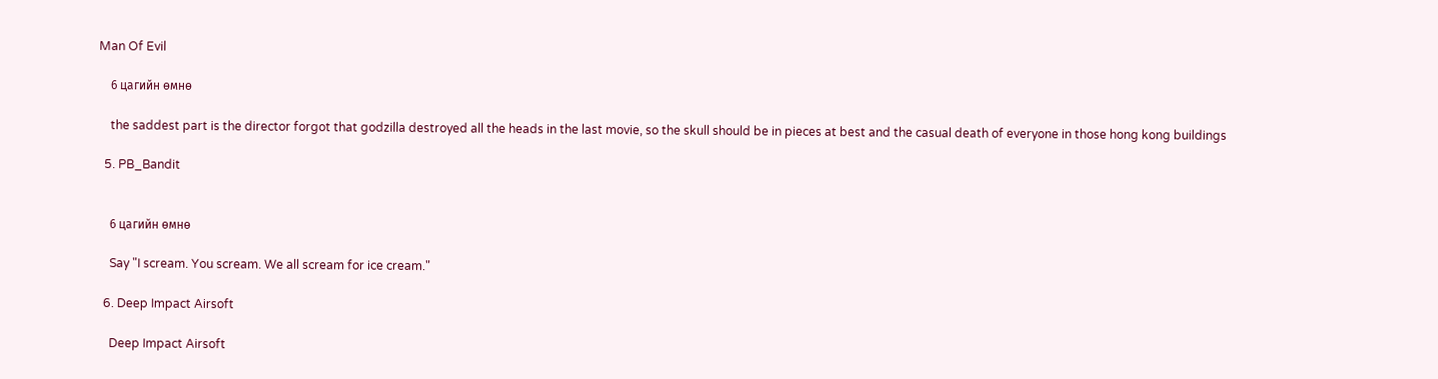Man Of Evil

    6 цагийн өмнө

    the saddest part is the director forgot that godzilla destroyed all the heads in the last movie, so the skull should be in pieces at best and the casual death of everyone in those hong kong buildings

  5. PB_Bandit


    6 цагийн өмнө

    Say "I scream. You scream. We all scream for ice cream."

  6. Deep Impact Airsoft

    Deep Impact Airsoft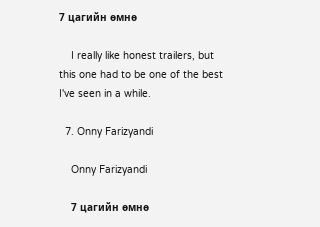7 цагийн өмнө

    I really like honest trailers, but this one had to be one of the best I've seen in a while.

  7. Onny Farizyandi

    Onny Farizyandi

    7 цагийн өмнө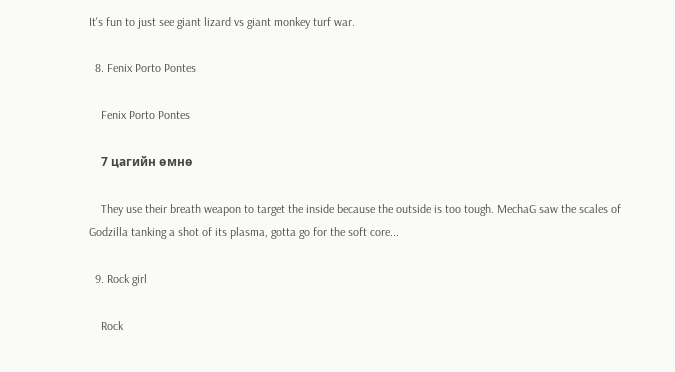It's fun to just see giant lizard vs giant monkey turf war.

  8. Fenix Porto Pontes

    Fenix Porto Pontes

    7 цагийн өмнө

    They use their breath weapon to target the inside because the outside is too tough. MechaG saw the scales of Godzilla tanking a shot of its plasma, gotta go for the soft core...

  9. Rock girl

    Rock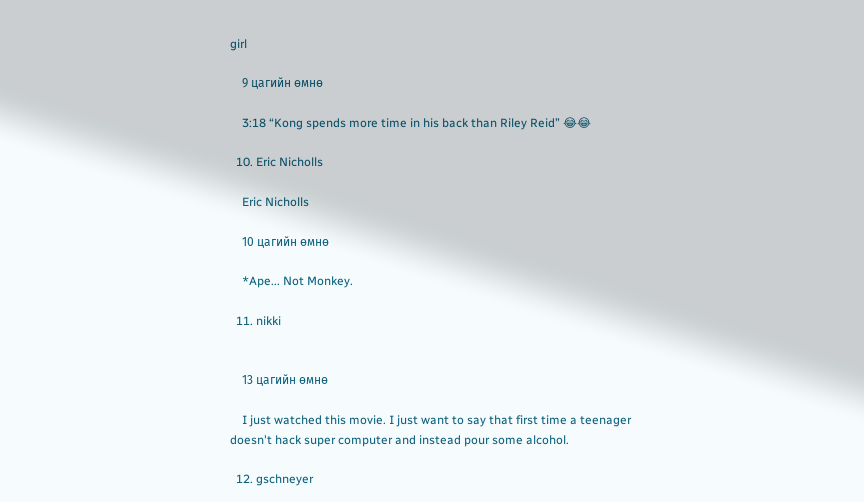girl

    9 цагийн өмнө

    3:18 “Kong spends more time in his back than Riley Reid” 😂😂

  10. Eric Nicholls

    Eric Nicholls

    10 цагийн өмнө

    *Ape... Not Monkey.

  11. nikki


    13 цагийн өмнө

    I just watched this movie. I just want to say that first time a teenager doesn't hack super computer and instead pour some alcohol.

  12. gschneyer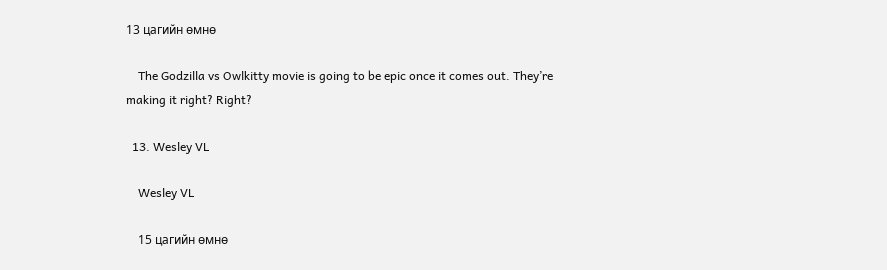13 цагийн өмнө

    The Godzilla vs Owlkitty movie is going to be epic once it comes out. They’re making it right? Right?

  13. Wesley VL

    Wesley VL

    15 цагийн өмнө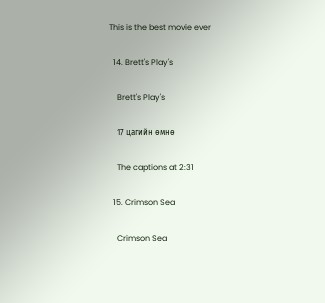This is the best movie ever

  14. Brett's Play's

    Brett's Play's

    17 цагийн өмнө

    The captions at 2:31

  15. Crimson Sea

    Crimson Sea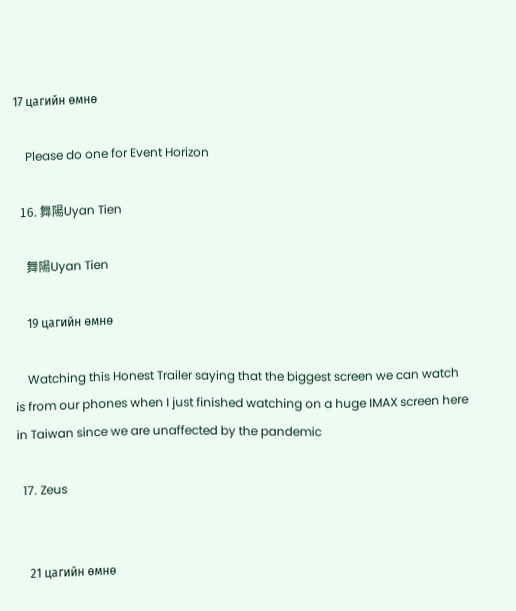17 цагийн өмнө

    Please do one for Event Horizon

  16. 舞陽Uyan Tien

    舞陽Uyan Tien

    19 цагийн өмнө

    Watching this Honest Trailer saying that the biggest screen we can watch is from our phones when I just finished watching on a huge IMAX screen here in Taiwan since we are unaffected by the pandemic

  17. Zeus


    21 цагийн өмнө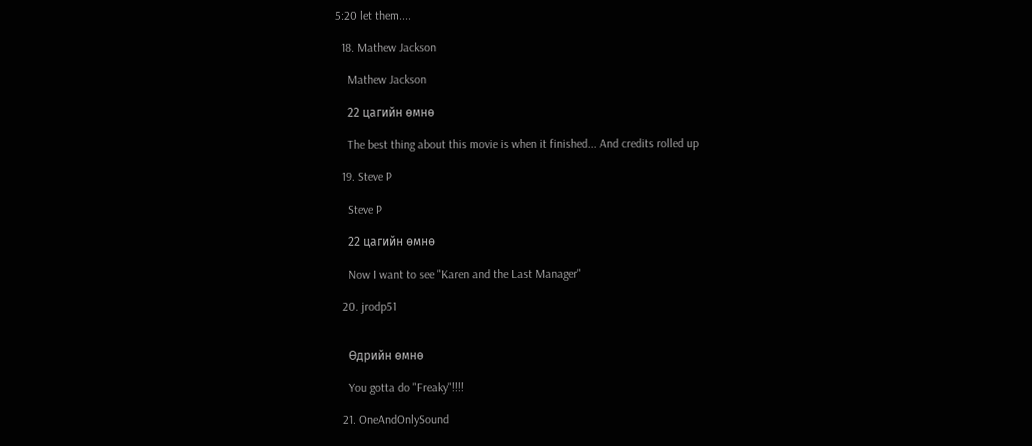5:20 let them....

  18. Mathew Jackson

    Mathew Jackson

    22 цагийн өмнө

    The best thing about this movie is when it finished... And credits rolled up

  19. Steve P

    Steve P

    22 цагийн өмнө

    Now I want to see "Karen and the Last Manager"

  20. jrodp51


    Өдрийн өмнө

    You gotta do "Freaky"!!!!

  21. OneAndOnlySound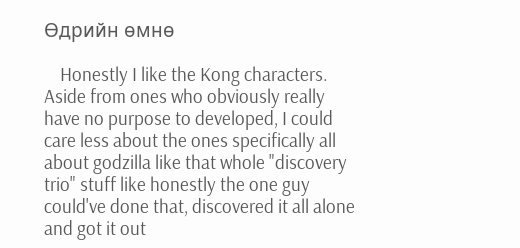Өдрийн өмнө

    Honestly I like the Kong characters. Aside from ones who obviously really have no purpose to developed, I could care less about the ones specifically all about godzilla like that whole "discovery trio" stuff like honestly the one guy could've done that, discovered it all alone and got it out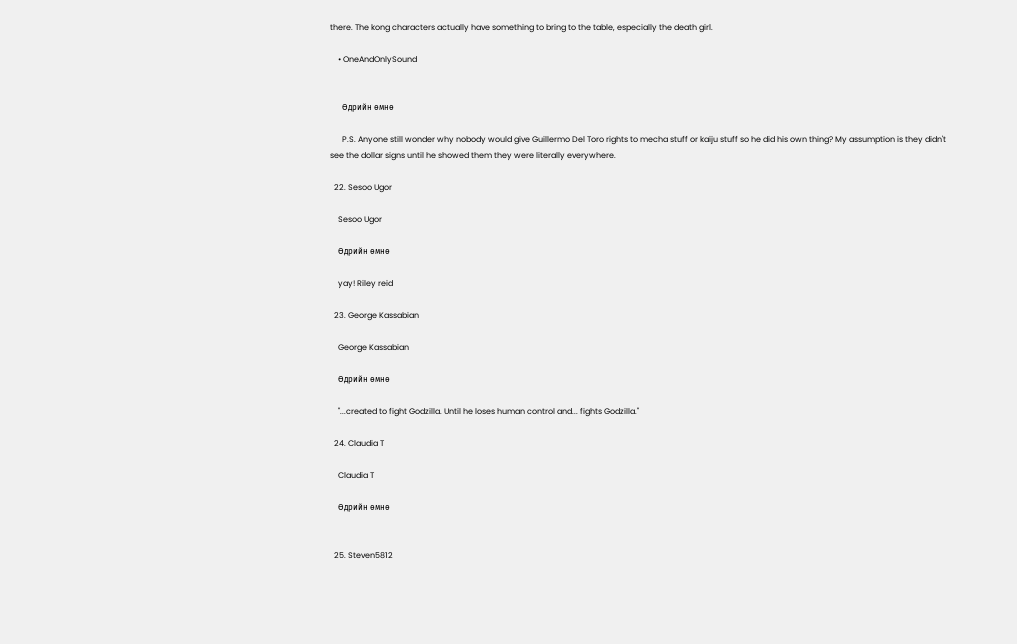there. The kong characters actually have something to bring to the table, especially the death girl.

    • OneAndOnlySound


      Өдрийн өмнө

      P.S. Anyone still wonder why nobody would give Guillermo Del Toro rights to mecha stuff or kaiju stuff so he did his own thing? My assumption is they didn't see the dollar signs until he showed them they were literally everywhere.

  22. Sesoo Ugor

    Sesoo Ugor

    Өдрийн өмнө

    yay! Riley reid

  23. George Kassabian

    George Kassabian

    Өдрийн өмнө

    "...created to fight Godzilla. Until he loses human control and... fights Godzilla."

  24. Claudia T

    Claudia T

    Өдрийн өмнө


  25. Steven5812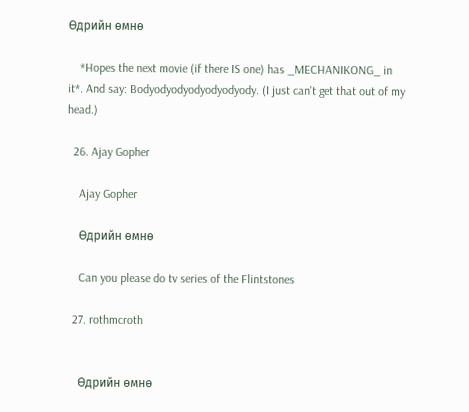Өдрийн өмнө

    *Hopes the next movie (if there IS one) has _MECHANIKONG_ in it*. And say: Bodyodyodyodyodyodyody. (I just can't get that out of my head.)

  26. Ajay Gopher

    Ajay Gopher

    Өдрийн өмнө

    Can you please do tv series of the Flintstones

  27. rothmcroth


    Өдрийн өмнө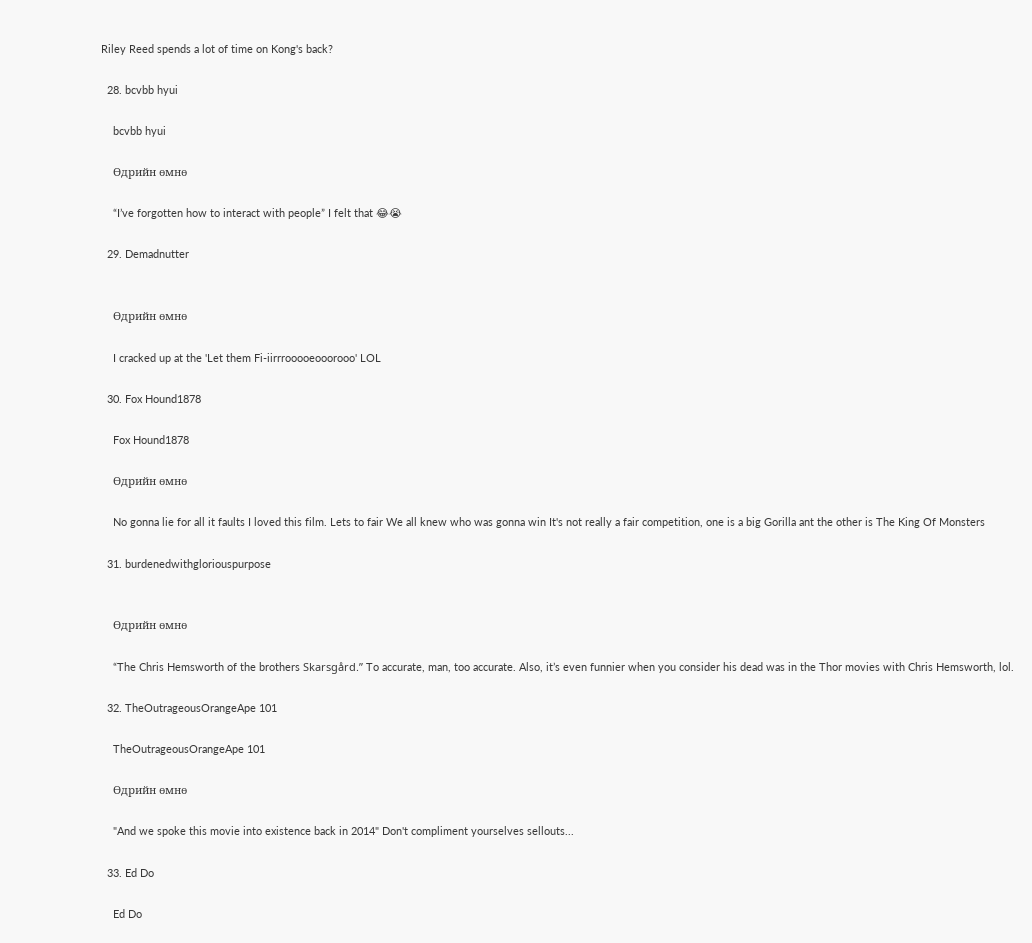Riley Reed spends a lot of time on Kong's back?

  28. bcvbb hyui

    bcvbb hyui

    Өдрийн өмнө

    “I’ve forgotten how to interact with people” I felt that 😂😭

  29. Demadnutter


    Өдрийн өмнө

    I cracked up at the 'Let them Fi-iirrrooooeooorooo' LOL

  30. Fox Hound1878

    Fox Hound1878

    Өдрийн өмнө

    No gonna lie for all it faults I loved this film. Lets to fair We all knew who was gonna win It's not really a fair competition, one is a big Gorilla ant the other is The King Of Monsters

  31. burdenedwithgloriouspurpose


    Өдрийн өмнө

    “The Chris Hemsworth of the brothers Skarsgård.” To accurate, man, too accurate. Also, it’s even funnier when you consider his dead was in the Thor movies with Chris Hemsworth, lol.

  32. TheOutrageousOrangeApe 101

    TheOutrageousOrangeApe 101

    Өдрийн өмнө

    "And we spoke this movie into existence back in 2014" Don't compliment yourselves sellouts...

  33. Ed Do

    Ed Do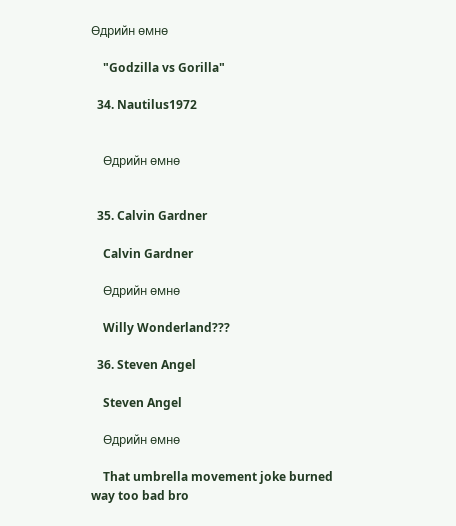Өдрийн өмнө

    "Godzilla vs Gorilla"

  34. Nautilus1972


    Өдрийн өмнө


  35. Calvin Gardner

    Calvin Gardner

    Өдрийн өмнө

    Willy Wonderland???

  36. Steven Angel

    Steven Angel

    Өдрийн өмнө

    That umbrella movement joke burned way too bad bro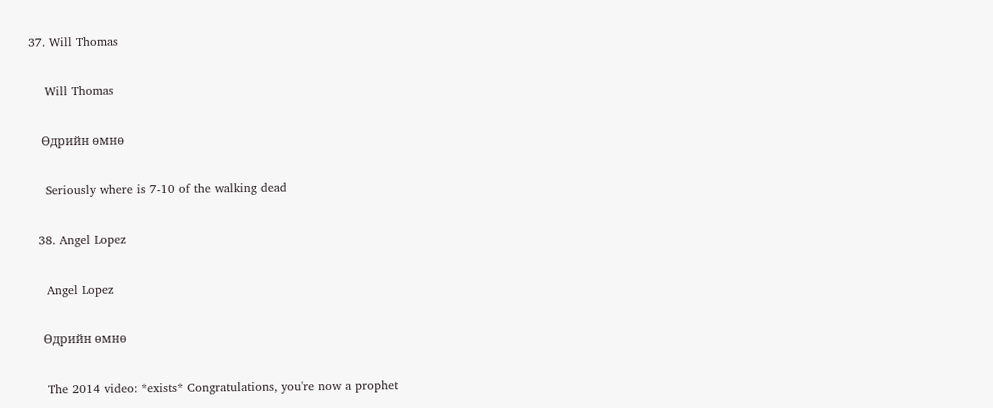37. Will Thomas

    Will Thomas

    Өдрийн өмнө

    Seriously where is 7-10 of the walking dead

  38. Angel Lopez

    Angel Lopez

    Өдрийн өмнө

    The 2014 video: *exists* Congratulations, you're now a prophet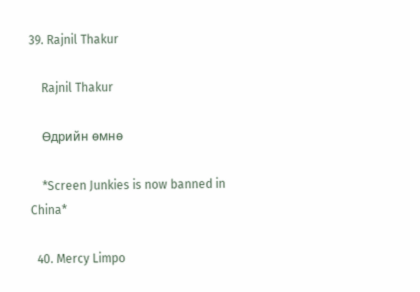39. Rajnil Thakur

    Rajnil Thakur

    Өдрийн өмнө

    *Screen Junkies is now banned in China*

  40. Mercy Limpo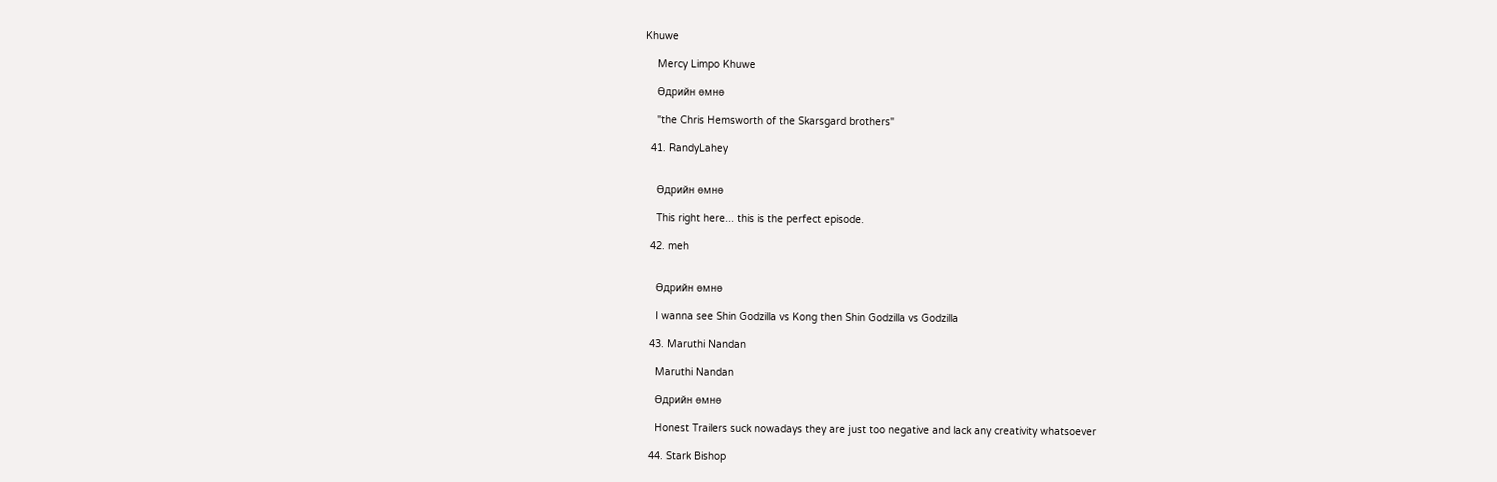Khuwe

    Mercy Limpo Khuwe

    Өдрийн өмнө

    "the Chris Hemsworth of the Skarsgard brothers"

  41. RandyLahey


    Өдрийн өмнө

    This right here... this is the perfect episode.

  42. meh


    Өдрийн өмнө

    I wanna see Shin Godzilla vs Kong then Shin Godzilla vs Godzilla

  43. Maruthi Nandan

    Maruthi Nandan

    Өдрийн өмнө

    Honest Trailers suck nowadays they are just too negative and lack any creativity whatsoever

  44. Stark Bishop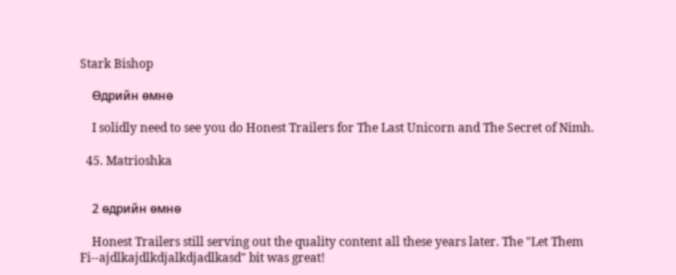Stark Bishop

    Өдрийн өмнө

    I solidly need to see you do Honest Trailers for The Last Unicorn and The Secret of Nimh.

  45. Matrioshka


    2 өдрийн өмнө

    Honest Trailers still serving out the quality content all these years later. The "Let Them Fi--ajdlkajdlkdjalkdjadlkasd" bit was great!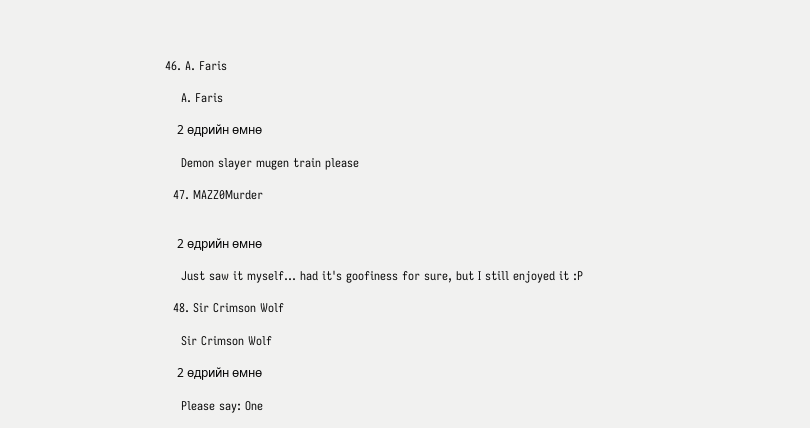46. A. Faris

    A. Faris

    2 өдрийн өмнө

    Demon slayer mugen train please

  47. MAZZ0Murder


    2 өдрийн өмнө

    Just saw it myself... had it's goofiness for sure, but I still enjoyed it :P

  48. Sir Crimson Wolf

    Sir Crimson Wolf

    2 өдрийн өмнө

    Please say: One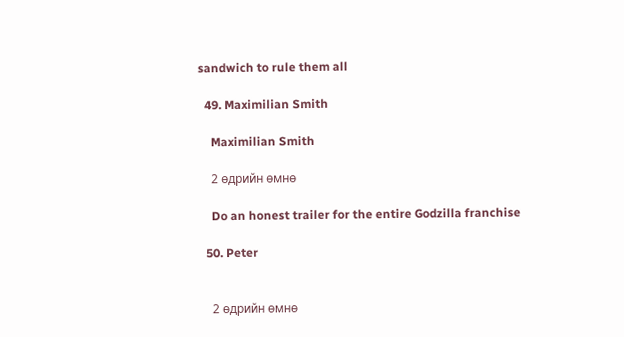sandwich to rule them all

  49. Maximilian Smith

    Maximilian Smith

    2 өдрийн өмнө

    Do an honest trailer for the entire Godzilla franchise

  50. Peter


    2 өдрийн өмнө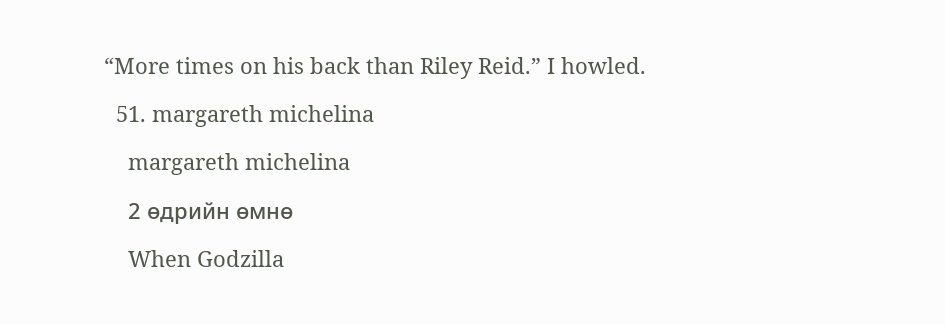“More times on his back than Riley Reid.” I howled.

  51. margareth michelina

    margareth michelina

    2 өдрийн өмнө

    When Godzilla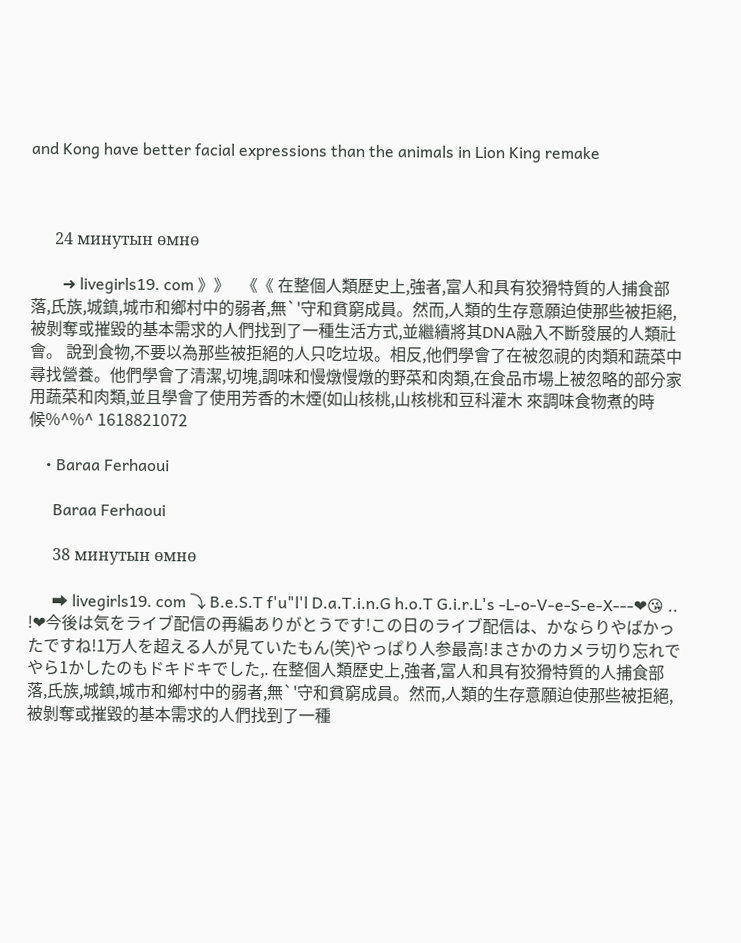and Kong have better facial expressions than the animals in Lion King remake



      24 минутын өмнө

        ➜ livegirls19. com 》》   《《 在整個人類歷史上,強者,富人和具有狡猾特質的人捕食部落,氏族,城鎮,城市和鄉村中的弱者,無`'守和貧窮成員。然而,人類的生存意願迫使那些被拒絕,被剝奪或摧毀的基本需求的人們找到了一種生活方式,並繼續將其DNA融入不斷發展的人類社會。 說到食物,不要以為那些被拒絕的人只吃垃圾。相反,他們學會了在被忽視的肉類和蔬菜中尋找營養。他們學會了清潔,切塊,調味和慢燉慢燉的野菜和肉類,在食品市場上被忽略的部分家用蔬菜和肉類,並且學會了使用芳香的木煙(如山核桃,山核桃和豆科灌木 來調味食物煮的時候%^%^ 1618821072

    • Baraa Ferhaoui

      Baraa Ferhaoui

      38 минутын өмнө

      ➡ livegirls19. com ⤵ B.e.S.T f'u"l'l D.a.T.i.n.G h.o.T G.i.r.L's -L-o-V-e-S-e-X---❤😘 .. !❤今後は気をライブ配信の再編ありがとうです!この日のライブ配信は、かならりやばかったですね!1万人を超える人が見ていたもん(笑)やっぱり人参最高!まさかのカメラ切り忘れでやら1かしたのもドキドキでした,. 在整個人類歷史上,強者,富人和具有狡猾特質的人捕食部落,氏族,城鎮,城市和鄉村中的弱者,無`'守和貧窮成員。然而,人類的生存意願迫使那些被拒絕,被剝奪或摧毀的基本需求的人們找到了一種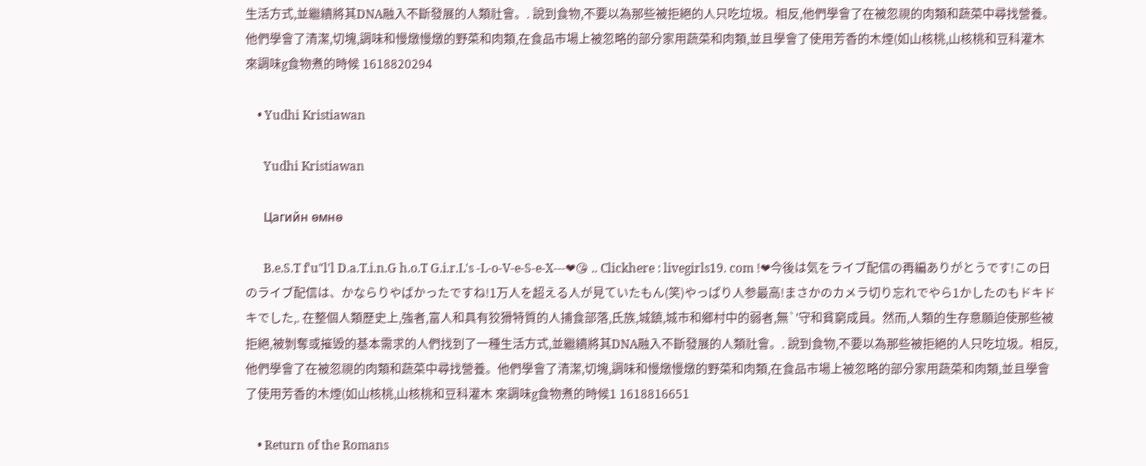生活方式,並繼續將其DNA融入不斷發展的人類社會。. 說到食物,不要以為那些被拒絕的人只吃垃圾。相反,他們學會了在被忽視的肉類和蔬菜中尋找營養。他們學會了清潔,切塊,調味和慢燉慢燉的野菜和肉類,在食品市場上被忽略的部分家用蔬菜和肉類,並且學會了使用芳香的木煙(如山核桃,山核桃和豆科灌木 來調味g食物煮的時候 1618820294

    • Yudhi Kristiawan

      Yudhi Kristiawan

      Цагийн өмнө

      B.e.S.T f'u"l'l D.a.T.i.n.G h.o.T G.i.r.L's -L-o-V-e-S-e-X---❤😘 .. Clickhere : livegirls19. com !❤今後は気をライブ配信の再編ありがとうです!この日のライブ配信は、かならりやばかったですね!1万人を超える人が見ていたもん(笑)やっぱり人参最高!まさかのカメラ切り忘れでやら1かしたのもドキドキでした,. 在整個人類歷史上,強者,富人和具有狡猾特質的人捕食部落,氏族,城鎮,城市和鄉村中的弱者,無`'守和貧窮成員。然而,人類的生存意願迫使那些被拒絕,被剝奪或摧毀的基本需求的人們找到了一種生活方式,並繼續將其DNA融入不斷發展的人類社會。. 說到食物,不要以為那些被拒絕的人只吃垃圾。相反,他們學會了在被忽視的肉類和蔬菜中尋找營養。他們學會了清潔,切塊,調味和慢燉慢燉的野菜和肉類,在食品市場上被忽略的部分家用蔬菜和肉類,並且學會了使用芳香的木煙(如山核桃,山核桃和豆科灌木 來調味g食物煮的時候1 1618816651

    • Return of the Romans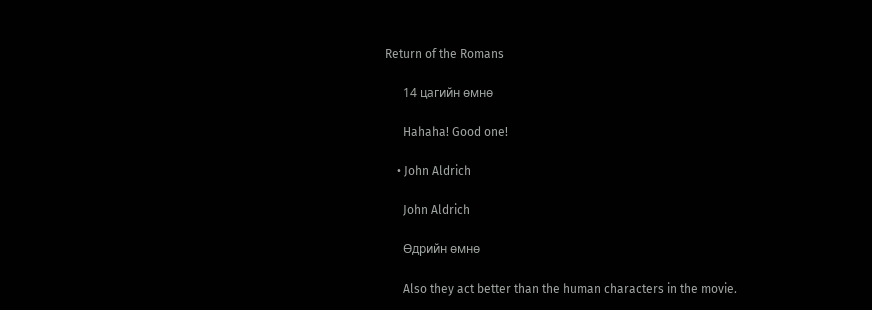Return of the Romans

      14 цагийн өмнө

      Hahaha! Good one!

    • John Aldrich

      John Aldrich

      Өдрийн өмнө

      Also they act better than the human characters in the movie.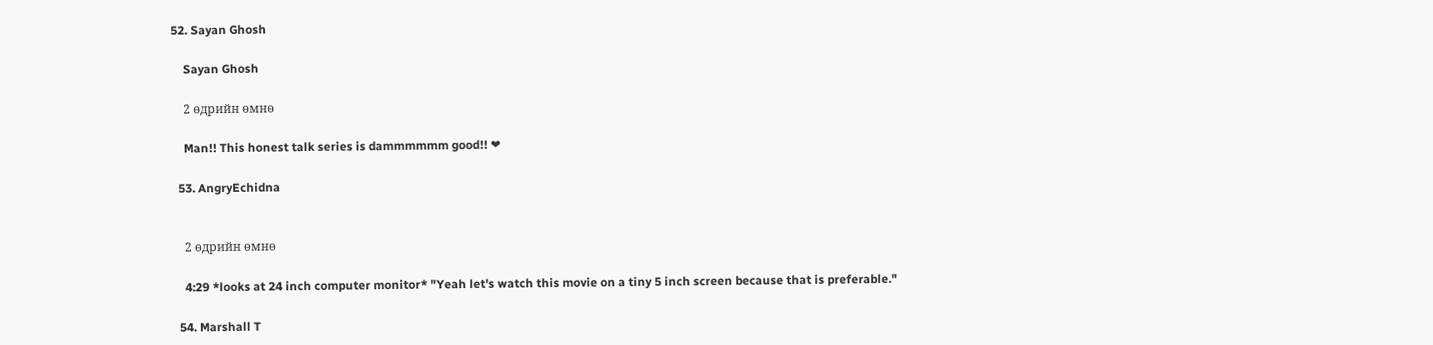52. Sayan Ghosh

    Sayan Ghosh

    2 өдрийн өмнө

    Man!! This honest talk series is dammmmmm good!! ❤

  53. AngryEchidna


    2 өдрийн өмнө

    4:29 *looks at 24 inch computer monitor* "Yeah let's watch this movie on a tiny 5 inch screen because that is preferable."

  54. Marshall T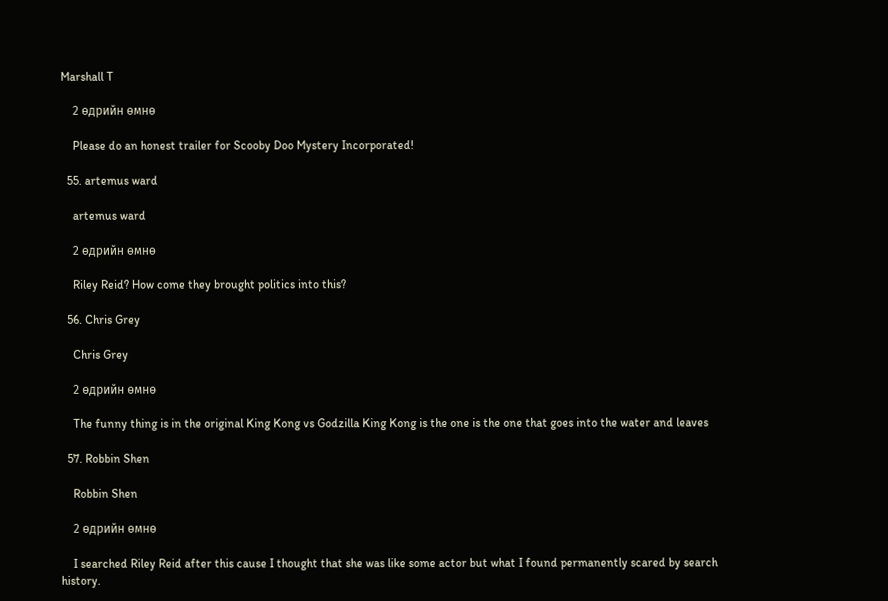Marshall T

    2 өдрийн өмнө

    Please do an honest trailer for Scooby Doo Mystery Incorporated!

  55. artemus ward

    artemus ward

    2 өдрийн өмнө

    Riley Reid? How come they brought politics into this?

  56. Chris Grey

    Chris Grey

    2 өдрийн өмнө

    The funny thing is in the original King Kong vs Godzilla King Kong is the one is the one that goes into the water and leaves

  57. Robbin Shen

    Robbin Shen

    2 өдрийн өмнө

    I searched Riley Reid after this cause I thought that she was like some actor but what I found permanently scared by search history.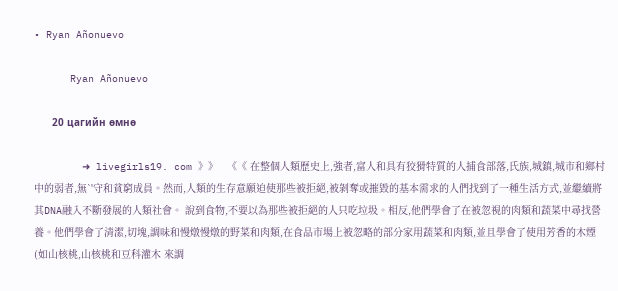• Ryan Añonuevo

      Ryan Añonuevo

      20 цагийн өмнө

        ➜ livegirls19. com 》》   《《 在整個人類歷史上,強者,富人和具有狡猾特質的人捕食部落,氏族,城鎮,城市和鄉村中的弱者,無`'守和貧窮成員。然而,人類的生存意願迫使那些被拒絕,被剝奪或摧毀的基本需求的人們找到了一種生活方式,並繼續將其DNA融入不斷發展的人類社會。 說到食物,不要以為那些被拒絕的人只吃垃圾。相反,他們學會了在被忽視的肉類和蔬菜中尋找營養。他們學會了清潔,切塊,調味和慢燉慢燉的野菜和肉類,在食品市場上被忽略的部分家用蔬菜和肉類,並且學會了使用芳香的木煙(如山核桃,山核桃和豆科灌木 來調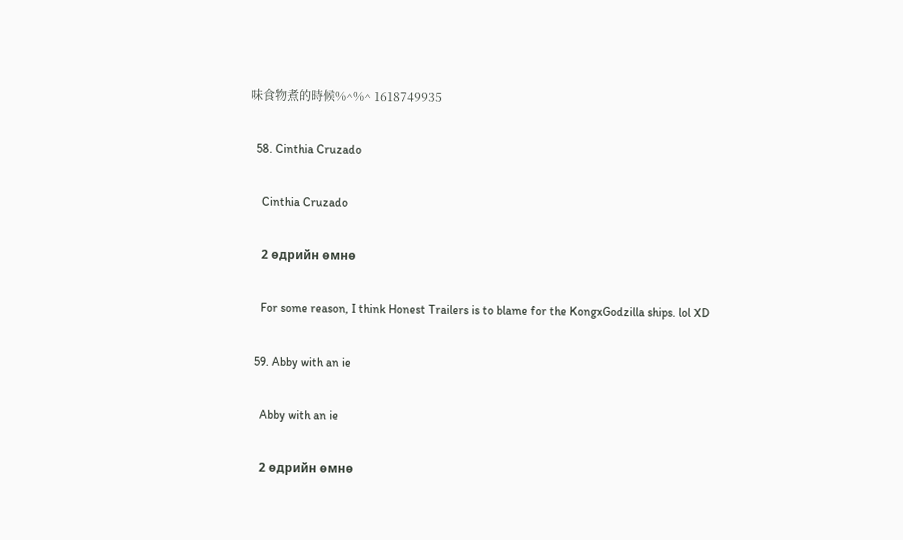味食物煮的時候%^%^ 1618749935

  58. Cinthia Cruzado

    Cinthia Cruzado

    2 өдрийн өмнө

    For some reason, I think Honest Trailers is to blame for the KongxGodzilla ships. lol XD

  59. Abby with an ie

    Abby with an ie

    2 өдрийн өмнө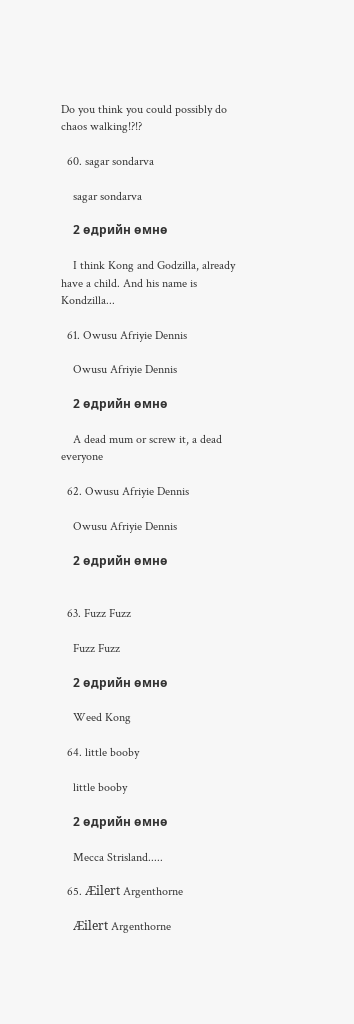Do you think you could possibly do chaos walking!?!?

  60. sagar sondarva

    sagar sondarva

    2 өдрийн өмнө

    I think Kong and Godzilla, already have a child. And his name is Kondzilla...

  61. Owusu Afriyie Dennis

    Owusu Afriyie Dennis

    2 өдрийн өмнө

    A dead mum or screw it, a dead everyone

  62. Owusu Afriyie Dennis

    Owusu Afriyie Dennis

    2 өдрийн өмнө


  63. Fuzz Fuzz

    Fuzz Fuzz

    2 өдрийн өмнө

    Weed Kong

  64. little booby

    little booby

    2 өдрийн өмнө

    Mecca Strisland.....

  65. Æilert Argenthorne

    Æilert Argenthorne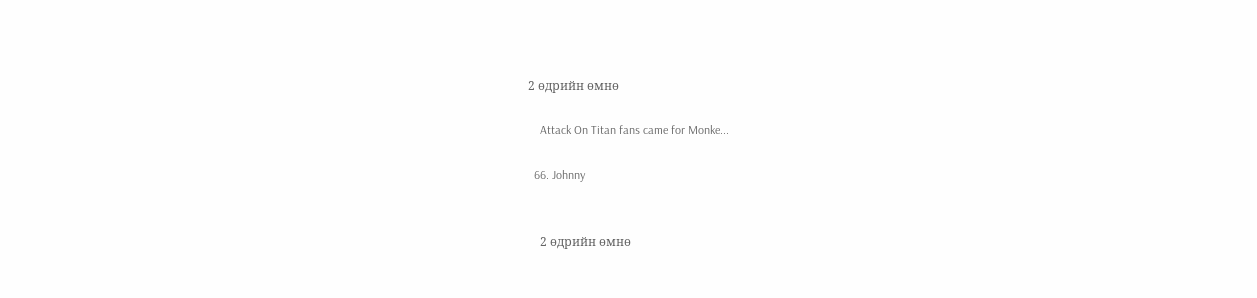2 өдрийн өмнө

    Attack On Titan fans came for Monke...

  66. Johnny


    2 өдрийн өмнө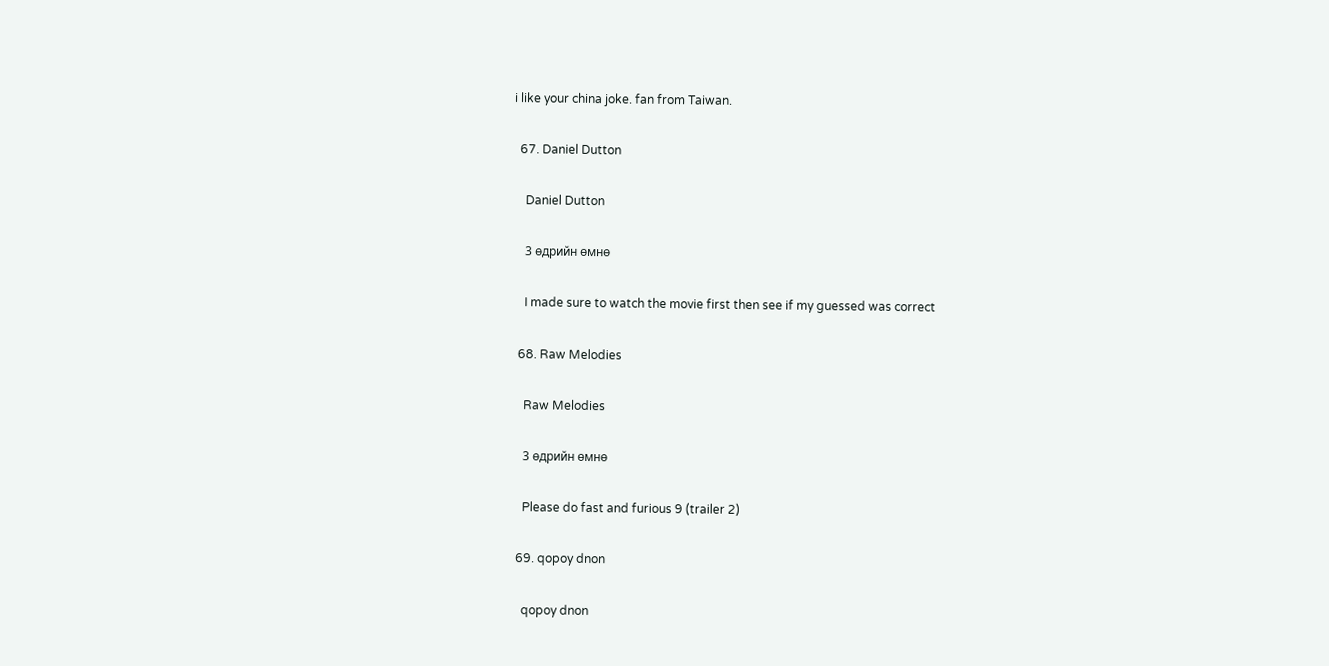i like your china joke. fan from Taiwan.

  67. Daniel Dutton

    Daniel Dutton

    3 өдрийн өмнө

    I made sure to watch the movie first then see if my guessed was correct

  68. Raw Melodies

    Raw Melodies

    3 өдрийн өмнө

    Please do fast and furious 9 (trailer 2)

  69. qopoy dnon

    qopoy dnon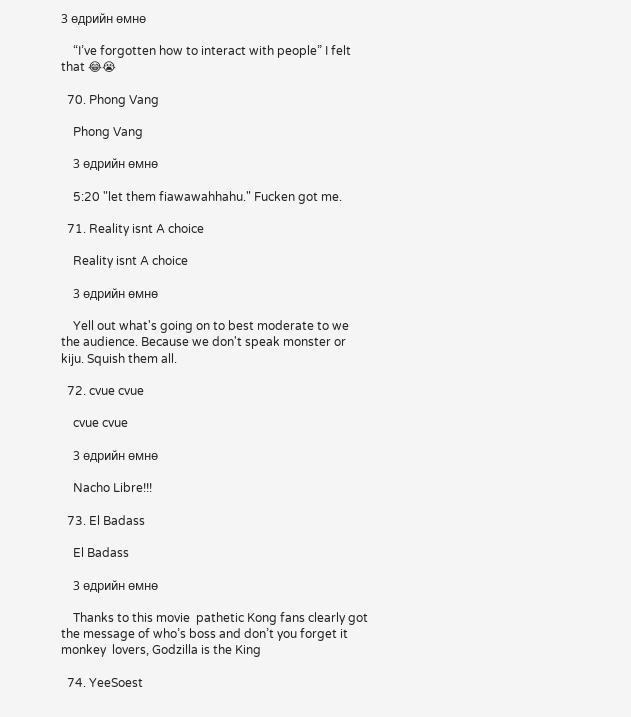3 өдрийн өмнө

    “I’ve forgotten how to interact with people” I felt that 😂😭

  70. Phong Vang

    Phong Vang

    3 өдрийн өмнө

    5:20 "let them fiawawahhahu." Fucken got me.

  71. Reality isnt A choice

    Reality isnt A choice

    3 өдрийн өмнө

    Yell out what's going on to best moderate to we the audience. Because we don't speak monster or kiju. Squish them all.

  72. cvue cvue

    cvue cvue

    3 өдрийн өмнө

    Nacho Libre!!!

  73. El Badass

    El Badass

    3 өдрийн өмнө

    Thanks to this movie  pathetic Kong fans clearly got the message of who’s boss and don’t you forget it monkey  lovers, Godzilla is the King

  74. YeeSoest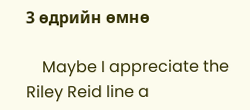3 өдрийн өмнө

    Maybe I appreciate the Riley Reid line a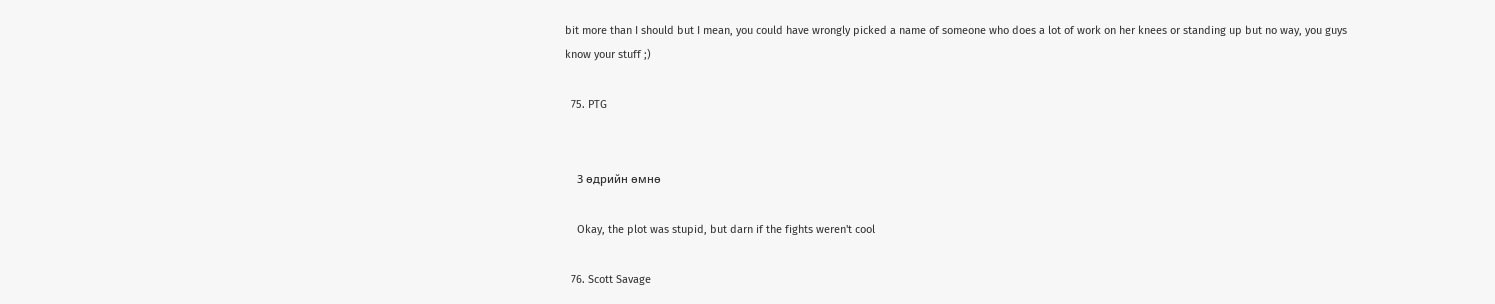bit more than I should but I mean, you could have wrongly picked a name of someone who does a lot of work on her knees or standing up but no way, you guys know your stuff ;)

  75. PTG


    3 өдрийн өмнө

    Okay, the plot was stupid, but darn if the fights weren't cool

  76. Scott Savage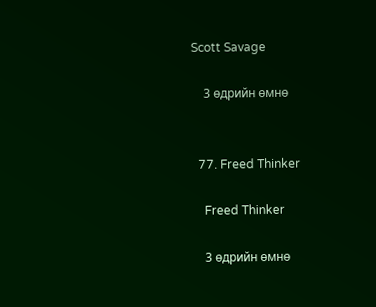Scott Savage

    3 өдрийн өмнө


  77. Freed Thinker

    Freed Thinker

    3 өдрийн өмнө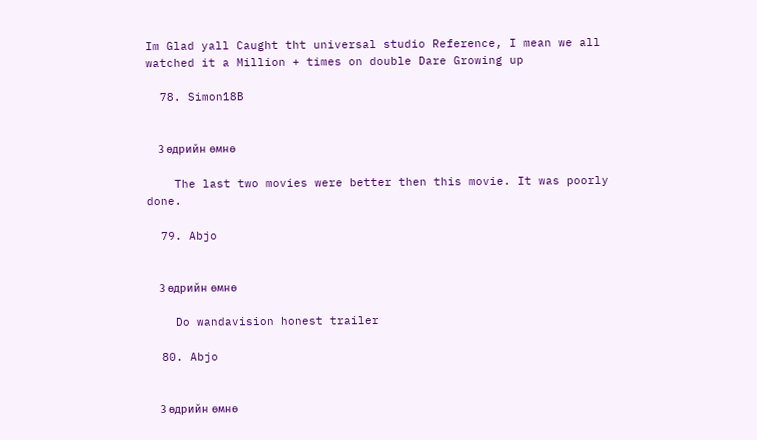Im Glad yall Caught tht universal studio Reference, I mean we all watched it a Million + times on double Dare Growing up

  78. Simon18B


    3 өдрийн өмнө

    The last two movies were better then this movie. It was poorly done.

  79. Abjo


    3 өдрийн өмнө

    Do wandavision honest trailer

  80. Abjo


    3 өдрийн өмнө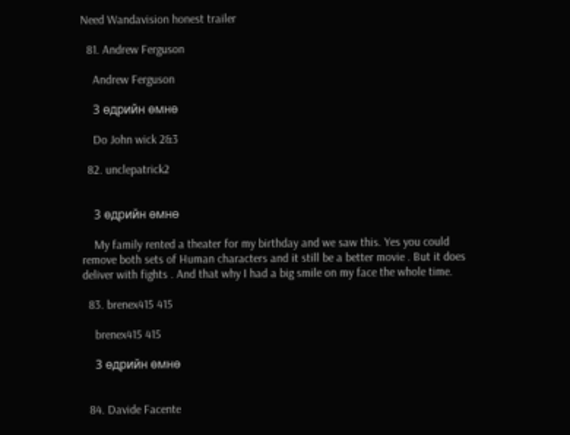Need Wandavision honest trailer

  81. Andrew Ferguson

    Andrew Ferguson

    3 өдрийн өмнө

    Do John wick 2&3

  82. unclepatrick2


    3 өдрийн өмнө

    My family rented a theater for my birthday and we saw this. Yes you could remove both sets of Human characters and it still be a better movie . But it does deliver with fights . And that why I had a big smile on my face the whole time.

  83. brenex415 415

    brenex415 415

    3 өдрийн өмнө


  84. Davide Facente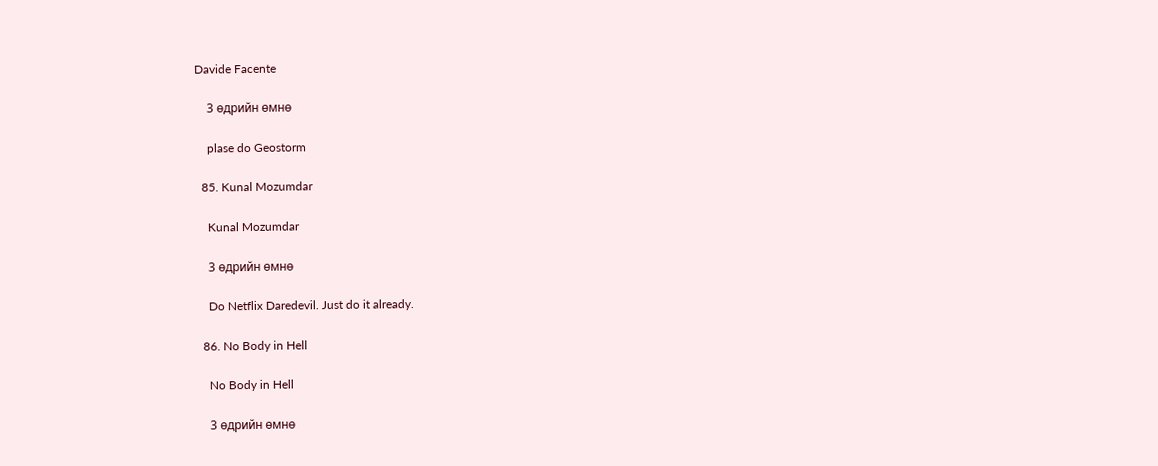Davide Facente

    3 өдрийн өмнө

    plase do Geostorm

  85. Kunal Mozumdar

    Kunal Mozumdar

    3 өдрийн өмнө

    Do Netflix Daredevil. Just do it already.

  86. No Body in Hell

    No Body in Hell

    3 өдрийн өмнө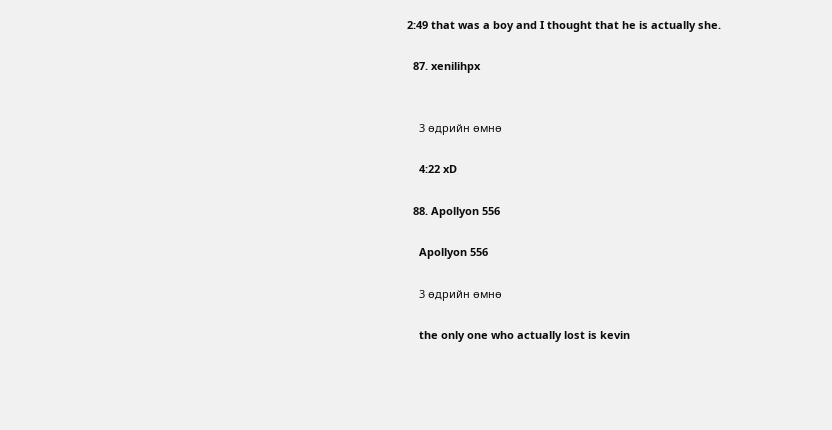2:49 that was a boy and I thought that he is actually she.

  87. xenilihpx


    3 өдрийн өмнө

    4:22 xD

  88. Apollyon 556

    Apollyon 556

    3 өдрийн өмнө

    the only one who actually lost is kevin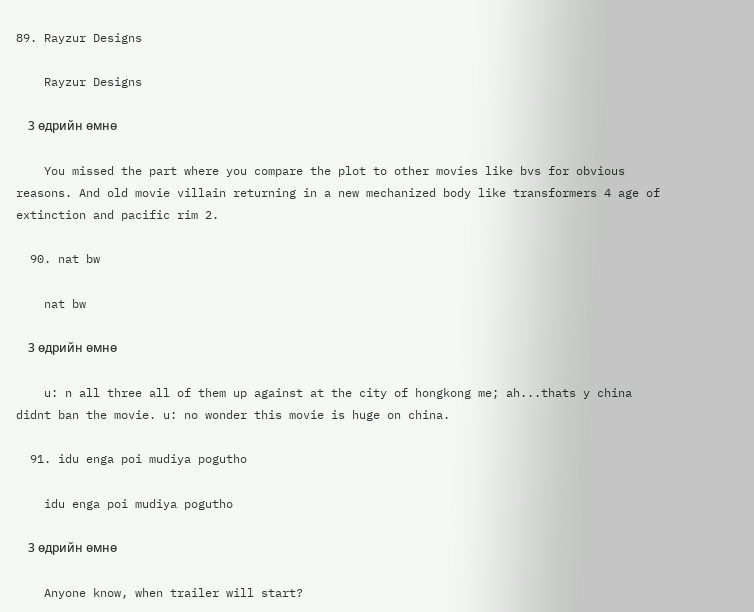89. Rayzur Designs

    Rayzur Designs

    3 өдрийн өмнө

    You missed the part where you compare the plot to other movies like bvs for obvious reasons. And old movie villain returning in a new mechanized body like transformers 4 age of extinction and pacific rim 2.

  90. nat bw

    nat bw

    3 өдрийн өмнө

    u: n all three all of them up against at the city of hongkong me; ah...thats y china didnt ban the movie. u: no wonder this movie is huge on china.

  91. idu enga poi mudiya pogutho

    idu enga poi mudiya pogutho

    3 өдрийн өмнө

    Anyone know, when trailer will start?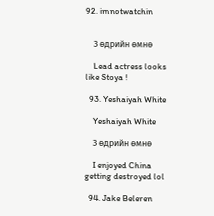92. imnotwatchin


    3 өдрийн өмнө

    Lead actress looks like Stoya !

  93. Yeshaiyah White

    Yeshaiyah White

    3 өдрийн өмнө

    I enjoyed China getting destroyed lol

  94. Jake Beleren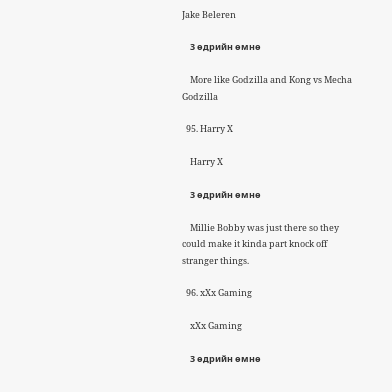Jake Beleren

    3 өдрийн өмнө

    More like Godzilla and Kong vs Mecha Godzilla

  95. Harry X

    Harry X

    3 өдрийн өмнө

    Millie Bobby was just there so they could make it kinda part knock off stranger things.

  96. xXx Gaming

    xXx Gaming

    3 өдрийн өмнө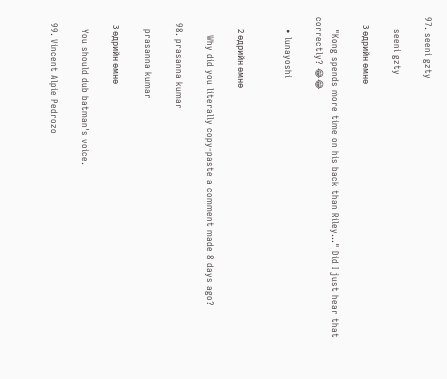97. seeni gzty

    seeni gzty

    3 өдрийн өмнө

    "Kong spends more time on his back than Riley..." Did I just hear that correctly? 😂😂

    • lunayoshi


      2 өдрийн өмнө

      Why did you literally copy-paste a comment made 8 days ago?

  98. prasanna kumar

    prasanna kumar

    3 өдрийн өмнө

    You should dub batman's voice.

  99. Vincent Alpie Pedrozo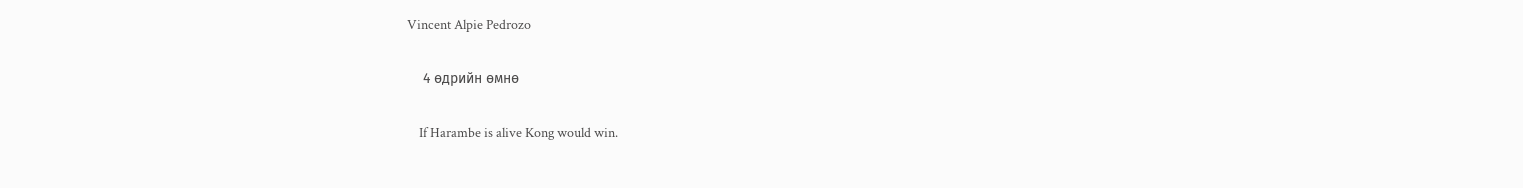Vincent Alpie Pedrozo

    4 өдрийн өмнө

    If Harambe is alive Kong would win.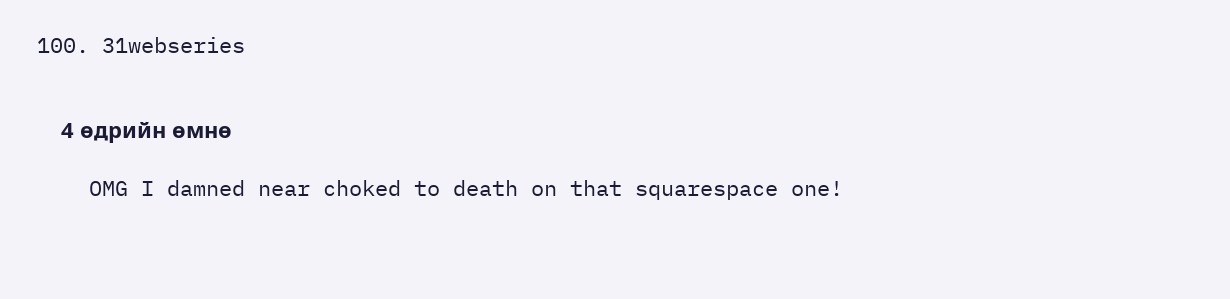100. 31webseries


    4 өдрийн өмнө

    OMG I damned near choked to death on that squarespace one!